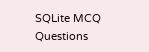SQLite MCQ Questions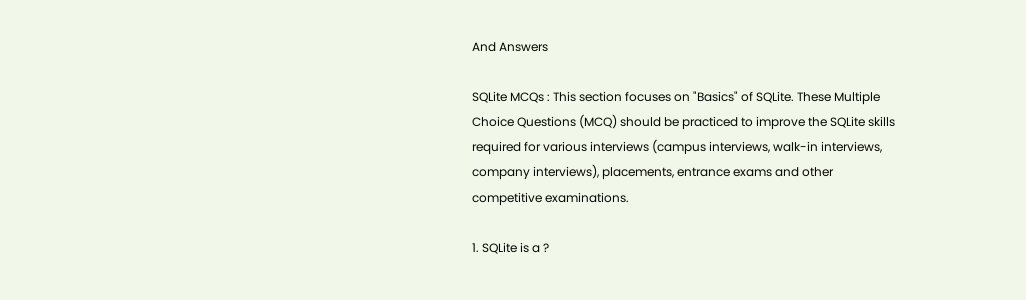And Answers

SQLite MCQs : This section focuses on "Basics" of SQLite. These Multiple Choice Questions (MCQ) should be practiced to improve the SQLite skills required for various interviews (campus interviews, walk-in interviews, company interviews), placements, entrance exams and other competitive examinations.

1. SQLite is a ?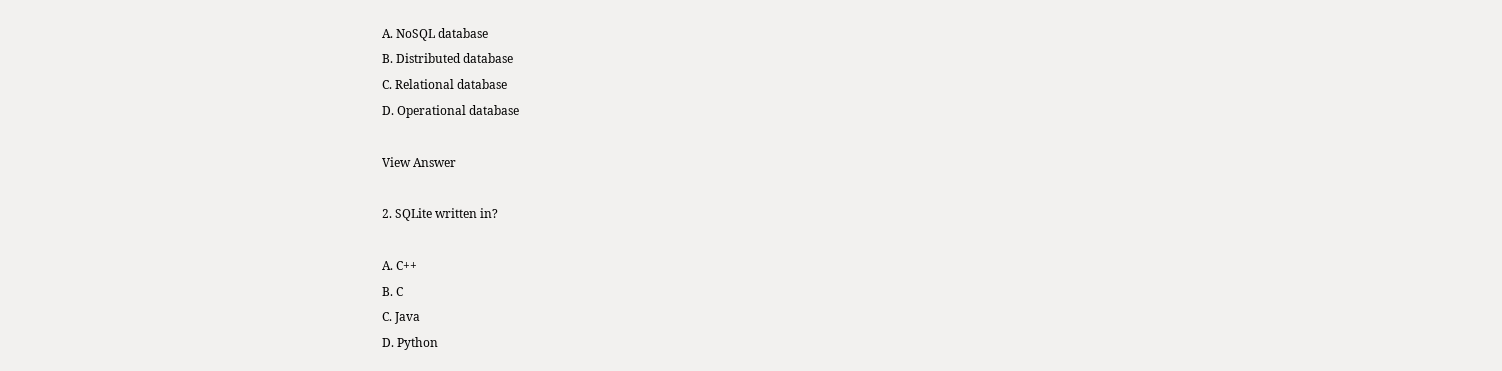A. NoSQL database
B. Distributed database
C. Relational database
D. Operational database

View Answer

2. SQLite written in?

A. C++
B. C
C. Java
D. Python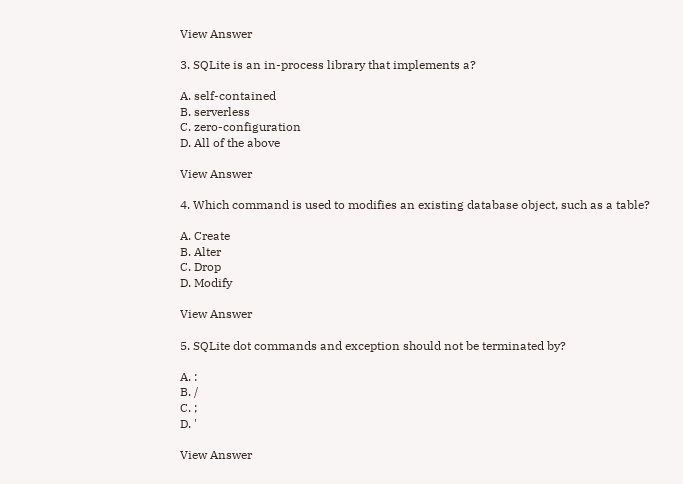View Answer

3. SQLite is an in-process library that implements a?

A. self-contained
B. serverless
C. zero-configuration
D. All of the above

View Answer

4. Which command is used to modifies an existing database object, such as a table?

A. Create
B. Alter
C. Drop
D. Modify

View Answer

5. SQLite dot commands and exception should not be terminated by?

A. :
B. /
C. ;
D. '

View Answer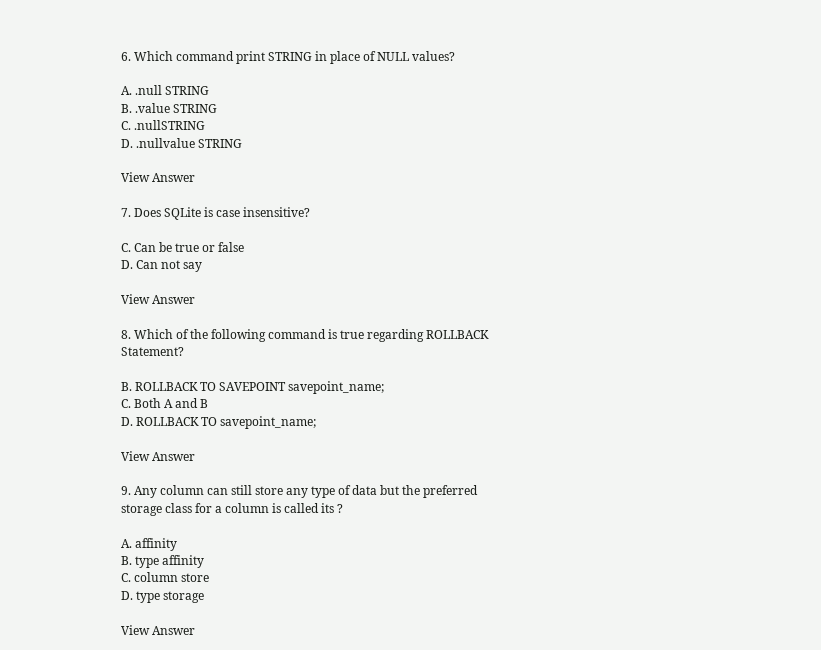6. Which command print STRING in place of NULL values?

A. .null STRING
B. .value STRING
C. .nullSTRING
D. .nullvalue STRING

View Answer

7. Does SQLite is case insensitive?

C. Can be true or false
D. Can not say

View Answer

8. Which of the following command is true regarding ROLLBACK Statement?

B. ROLLBACK TO SAVEPOINT savepoint_name;
C. Both A and B
D. ROLLBACK TO savepoint_name;

View Answer

9. Any column can still store any type of data but the preferred storage class for a column is called its ?

A. affinity
B. type affinity
C. column store
D. type storage

View Answer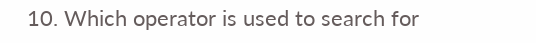10. Which operator is used to search for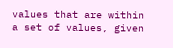values that are within a set of values, given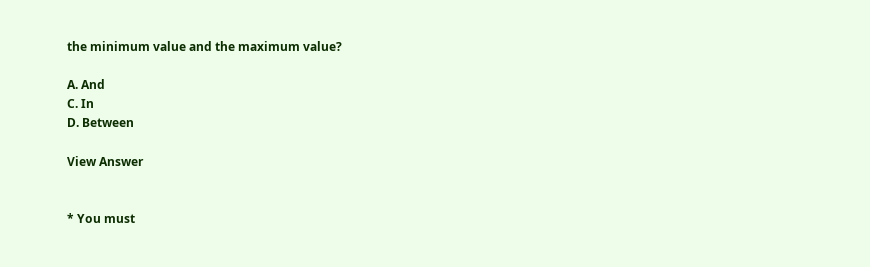the minimum value and the maximum value?

A. And
C. In
D. Between

View Answer


* You must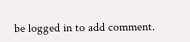be logged in to add comment.